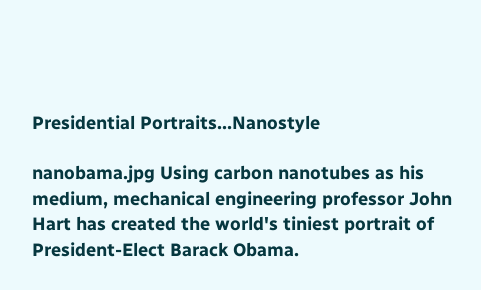Presidential Portraits…Nanostyle

nanobama.jpg Using carbon nanotubes as his medium, mechanical engineering professor John Hart has created the world's tiniest portrait of President-Elect Barack Obama.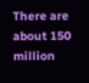There are about 150 million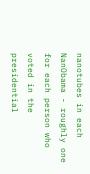nanotubes in each NanObama - roughly one for each person who voted in the presidential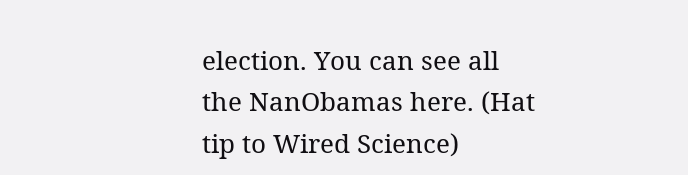election. You can see all the NanObamas here. (Hat tip to Wired Science)